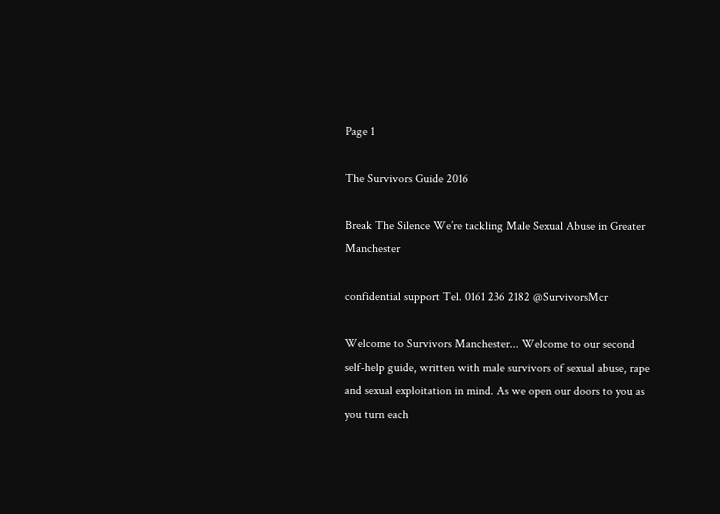Page 1

The Survivors Guide 2016

Break The Silence We’re tackling Male Sexual Abuse in Greater Manchester

confidential support Tel. 0161 236 2182 @SurvivorsMcr

Welcome to Survivors Manchester... Welcome to our second self-help guide, written with male survivors of sexual abuse, rape and sexual exploitation in mind. As we open our doors to you as you turn each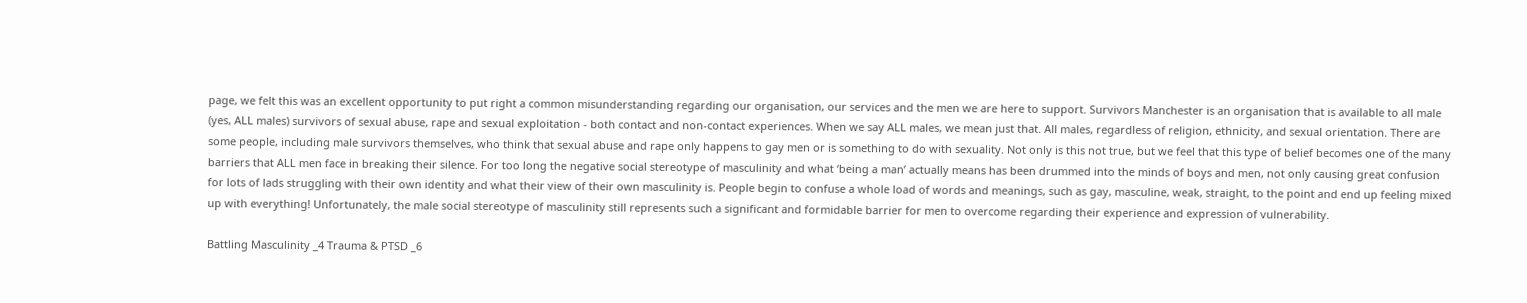page, we felt this was an excellent opportunity to put right a common misunderstanding regarding our organisation, our services and the men we are here to support. Survivors Manchester is an organisation that is available to all male (yes, ALL males) survivors of sexual abuse, rape and sexual exploitation - both contact and non-contact experiences. When we say ALL males, we mean just that. All males, regardless of religion, ethnicity, and sexual orientation. There are some people, including male survivors themselves, who think that sexual abuse and rape only happens to gay men or is something to do with sexuality. Not only is this not true, but we feel that this type of belief becomes one of the many barriers that ALL men face in breaking their silence. For too long the negative social stereotype of masculinity and what ‘being a man’ actually means has been drummed into the minds of boys and men, not only causing great confusion for lots of lads struggling with their own identity and what their view of their own masculinity is. People begin to confuse a whole load of words and meanings, such as gay, masculine, weak, straight, to the point and end up feeling mixed up with everything! Unfortunately, the male social stereotype of masculinity still represents such a significant and formidable barrier for men to overcome regarding their experience and expression of vulnerability.

Battling Masculinity _4 Trauma & PTSD _6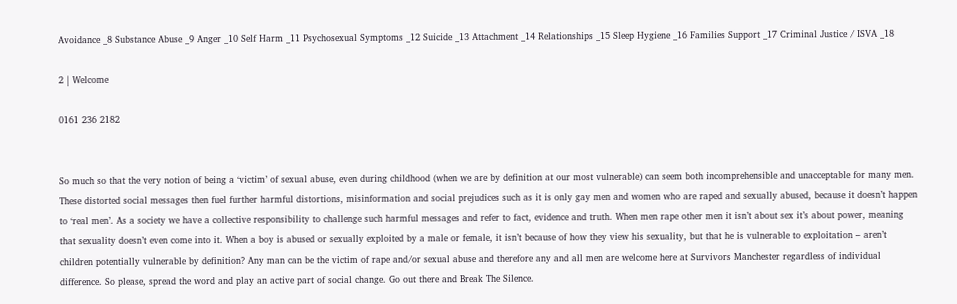Avoidance _8 Substance Abuse _9 Anger _10 Self Harm _11 Psychosexual Symptoms _12 Suicide _13 Attachment _14 Relationships _15 Sleep Hygiene _16 Families Support _17 Criminal Justice / ISVA _18

2 | Welcome

0161 236 2182


So much so that the very notion of being a ‘victim’ of sexual abuse, even during childhood (when we are by definition at our most vulnerable) can seem both incomprehensible and unacceptable for many men. These distorted social messages then fuel further harmful distortions, misinformation and social prejudices such as it is only gay men and women who are raped and sexually abused, because it doesn’t happen to ‘real men’. As a society we have a collective responsibility to challenge such harmful messages and refer to fact, evidence and truth. When men rape other men it isn’t about sex it’s about power, meaning that sexuality doesn’t even come into it. When a boy is abused or sexually exploited by a male or female, it isn’t because of how they view his sexuality, but that he is vulnerable to exploitation – aren’t children potentially vulnerable by definition? Any man can be the victim of rape and/or sexual abuse and therefore any and all men are welcome here at Survivors Manchester regardless of individual difference. So please, spread the word and play an active part of social change. Go out there and Break The Silence.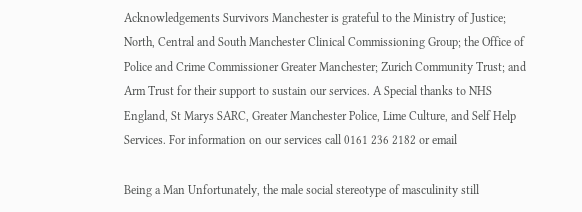Acknowledgements Survivors Manchester is grateful to the Ministry of Justice; North, Central and South Manchester Clinical Commissioning Group; the Office of Police and Crime Commissioner Greater Manchester; Zurich Community Trust; and Arm Trust for their support to sustain our services. A Special thanks to NHS England, St Marys SARC, Greater Manchester Police, Lime Culture, and Self Help Services. For information on our services call 0161 236 2182 or email

Being a Man Unfortunately, the male social stereotype of masculinity still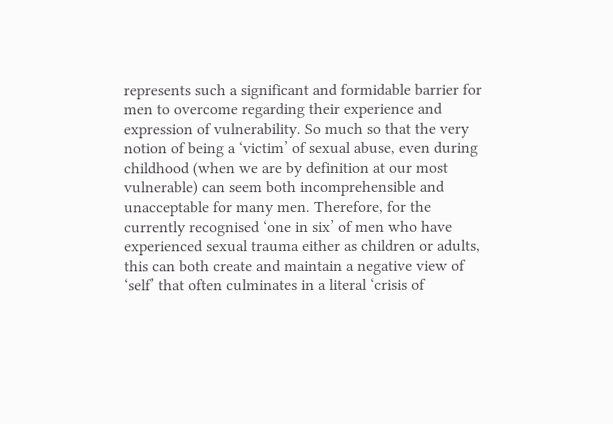represents such a significant and formidable barrier for men to overcome regarding their experience and expression of vulnerability. So much so that the very notion of being a ‘victim’ of sexual abuse, even during childhood (when we are by definition at our most vulnerable) can seem both incomprehensible and unacceptable for many men. Therefore, for the currently recognised ‘one in six’ of men who have experienced sexual trauma either as children or adults, this can both create and maintain a negative view of ‘self’ that often culminates in a literal ‘crisis of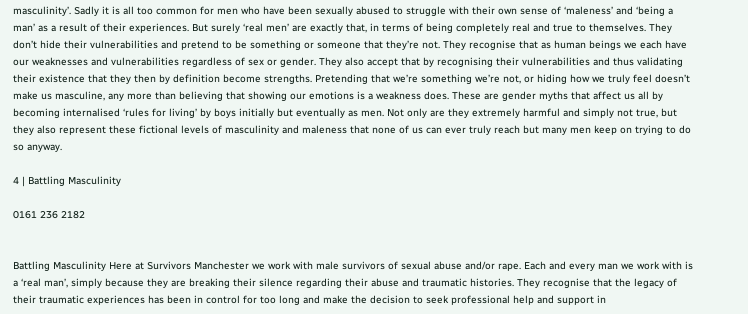masculinity’. Sadly it is all too common for men who have been sexually abused to struggle with their own sense of ‘maleness’ and ‘being a man’ as a result of their experiences. But surely ‘real men’ are exactly that, in terms of being completely real and true to themselves. They don’t hide their vulnerabilities and pretend to be something or someone that they’re not. They recognise that as human beings we each have our weaknesses and vulnerabilities regardless of sex or gender. They also accept that by recognising their vulnerabilities and thus validating their existence that they then by definition become strengths. Pretending that we’re something we’re not, or hiding how we truly feel doesn’t make us masculine, any more than believing that showing our emotions is a weakness does. These are gender myths that affect us all by becoming internalised ‘rules for living’ by boys initially but eventually as men. Not only are they extremely harmful and simply not true, but they also represent these fictional levels of masculinity and maleness that none of us can ever truly reach but many men keep on trying to do so anyway.

4 | Battling Masculinity

0161 236 2182


Battling Masculinity Here at Survivors Manchester we work with male survivors of sexual abuse and/or rape. Each and every man we work with is a ‘real man’, simply because they are breaking their silence regarding their abuse and traumatic histories. They recognise that the legacy of their traumatic experiences has been in control for too long and make the decision to seek professional help and support in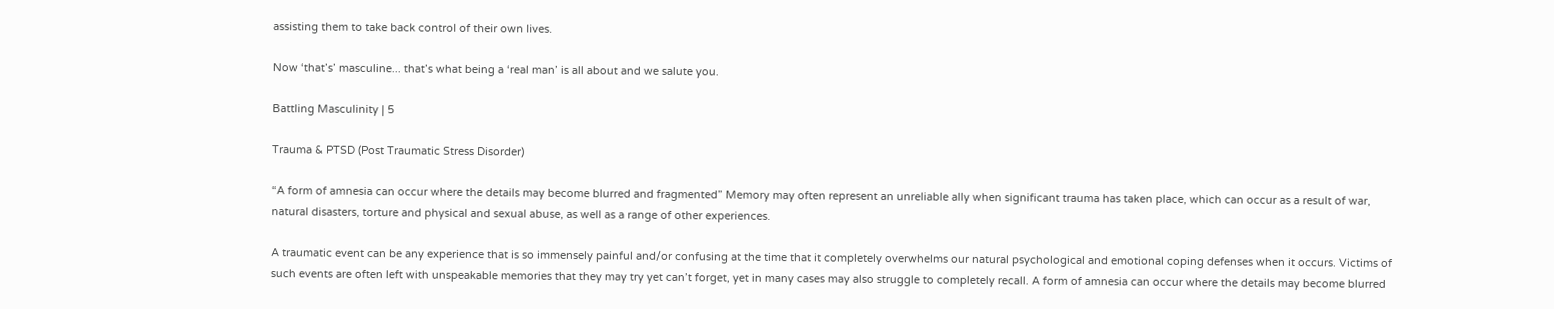assisting them to take back control of their own lives.

Now ‘that’s’ masculine... that’s what being a ‘real man’ is all about and we salute you.

Battling Masculinity | 5

Trauma & PTSD (Post Traumatic Stress Disorder)

“A form of amnesia can occur where the details may become blurred and fragmented” Memory may often represent an unreliable ally when significant trauma has taken place, which can occur as a result of war, natural disasters, torture and physical and sexual abuse, as well as a range of other experiences.

A traumatic event can be any experience that is so immensely painful and/or confusing at the time that it completely overwhelms our natural psychological and emotional coping defenses when it occurs. Victims of such events are often left with unspeakable memories that they may try yet can’t forget, yet in many cases may also struggle to completely recall. A form of amnesia can occur where the details may become blurred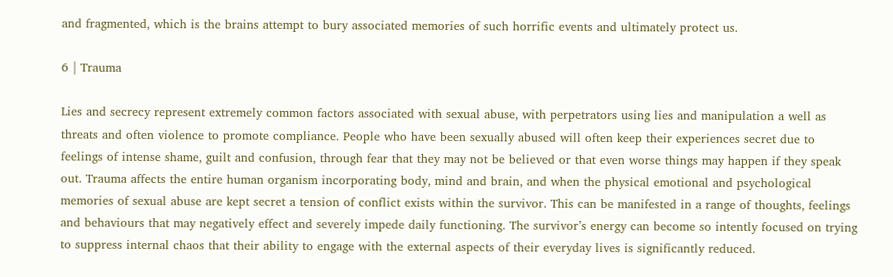and fragmented, which is the brains attempt to bury associated memories of such horrific events and ultimately protect us.

6 | Trauma

Lies and secrecy represent extremely common factors associated with sexual abuse, with perpetrators using lies and manipulation a well as threats and often violence to promote compliance. People who have been sexually abused will often keep their experiences secret due to feelings of intense shame, guilt and confusion, through fear that they may not be believed or that even worse things may happen if they speak out. Trauma affects the entire human organism incorporating body, mind and brain, and when the physical emotional and psychological memories of sexual abuse are kept secret a tension of conflict exists within the survivor. This can be manifested in a range of thoughts, feelings and behaviours that may negatively effect and severely impede daily functioning. The survivor’s energy can become so intently focused on trying to suppress internal chaos that their ability to engage with the external aspects of their everyday lives is significantly reduced.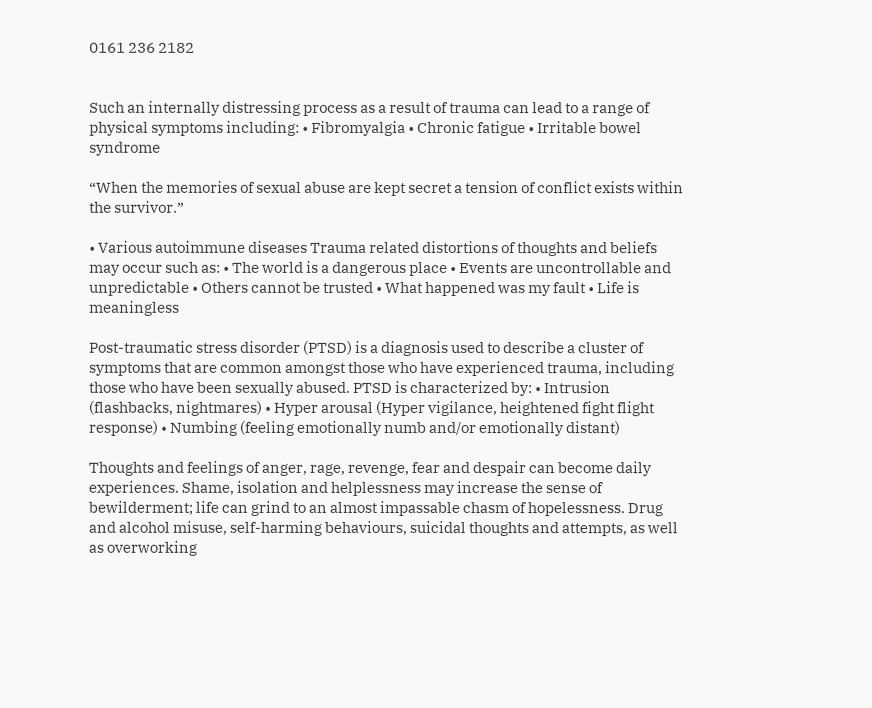0161 236 2182


Such an internally distressing process as a result of trauma can lead to a range of physical symptoms including: • Fibromyalgia • Chronic fatigue • Irritable bowel syndrome

“When the memories of sexual abuse are kept secret a tension of conflict exists within the survivor.”

• Various autoimmune diseases Trauma related distortions of thoughts and beliefs may occur such as: • The world is a dangerous place • Events are uncontrollable and unpredictable • Others cannot be trusted • What happened was my fault • Life is meaningless

Post-traumatic stress disorder (PTSD) is a diagnosis used to describe a cluster of symptoms that are common amongst those who have experienced trauma, including those who have been sexually abused. PTSD is characterized by: • Intrusion (flashbacks, nightmares) • Hyper arousal (Hyper vigilance, heightened fight flight response) • Numbing (feeling emotionally numb and/or emotionally distant)

Thoughts and feelings of anger, rage, revenge, fear and despair can become daily experiences. Shame, isolation and helplessness may increase the sense of bewilderment; life can grind to an almost impassable chasm of hopelessness. Drug and alcohol misuse, self-harming behaviours, suicidal thoughts and attempts, as well as overworking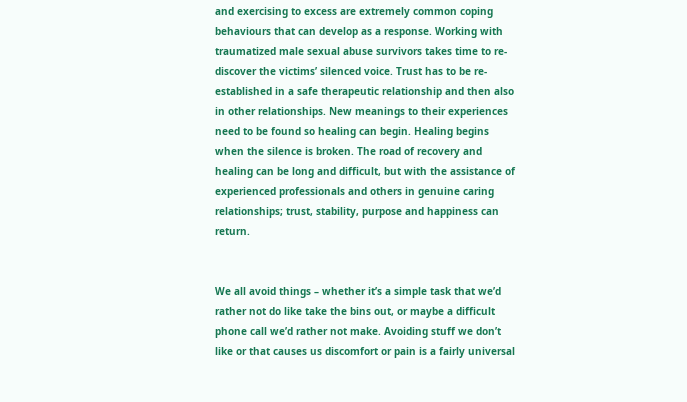and exercising to excess are extremely common coping behaviours that can develop as a response. Working with traumatized male sexual abuse survivors takes time to re-discover the victims’ silenced voice. Trust has to be re-established in a safe therapeutic relationship and then also in other relationships. New meanings to their experiences need to be found so healing can begin. Healing begins when the silence is broken. The road of recovery and healing can be long and difficult, but with the assistance of experienced professionals and others in genuine caring relationships; trust, stability, purpose and happiness can return.


We all avoid things – whether it’s a simple task that we’d rather not do like take the bins out, or maybe a difficult phone call we’d rather not make. Avoiding stuff we don’t like or that causes us discomfort or pain is a fairly universal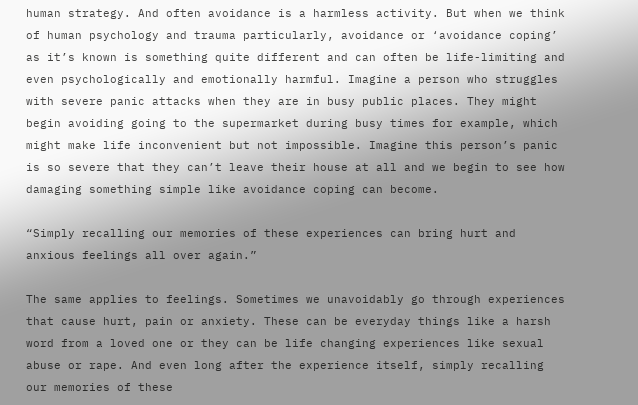human strategy. And often avoidance is a harmless activity. But when we think of human psychology and trauma particularly, avoidance or ‘avoidance coping’ as it’s known is something quite different and can often be life-limiting and even psychologically and emotionally harmful. Imagine a person who struggles with severe panic attacks when they are in busy public places. They might begin avoiding going to the supermarket during busy times for example, which might make life inconvenient but not impossible. Imagine this person’s panic is so severe that they can’t leave their house at all and we begin to see how damaging something simple like avoidance coping can become.

“Simply recalling our memories of these experiences can bring hurt and anxious feelings all over again.”

The same applies to feelings. Sometimes we unavoidably go through experiences that cause hurt, pain or anxiety. These can be everyday things like a harsh word from a loved one or they can be life changing experiences like sexual abuse or rape. And even long after the experience itself, simply recalling our memories of these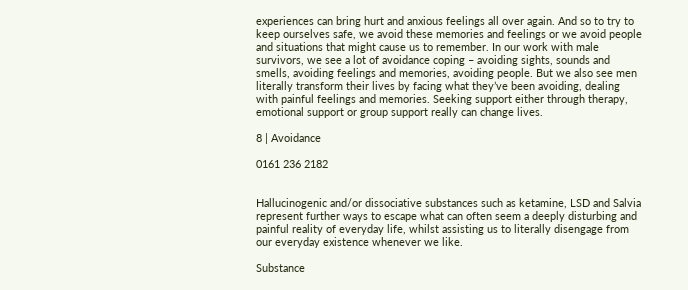experiences can bring hurt and anxious feelings all over again. And so to try to keep ourselves safe, we avoid these memories and feelings or we avoid people and situations that might cause us to remember. In our work with male survivors, we see a lot of avoidance coping – avoiding sights, sounds and smells, avoiding feelings and memories, avoiding people. But we also see men literally transform their lives by facing what they’ve been avoiding, dealing with painful feelings and memories. Seeking support either through therapy, emotional support or group support really can change lives.

8 | Avoidance

0161 236 2182


Hallucinogenic and/or dissociative substances such as ketamine, LSD and Salvia represent further ways to escape what can often seem a deeply disturbing and painful reality of everyday life, whilst assisting us to literally disengage from our everyday existence whenever we like.

Substance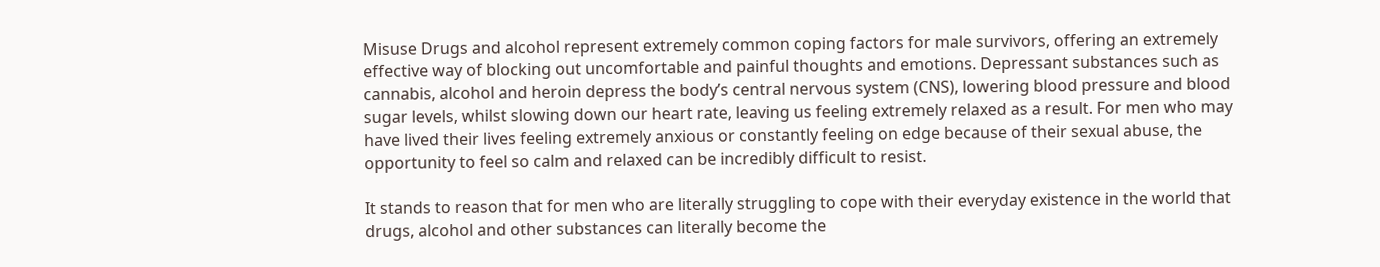Misuse Drugs and alcohol represent extremely common coping factors for male survivors, offering an extremely effective way of blocking out uncomfortable and painful thoughts and emotions. Depressant substances such as cannabis, alcohol and heroin depress the body’s central nervous system (CNS), lowering blood pressure and blood sugar levels, whilst slowing down our heart rate, leaving us feeling extremely relaxed as a result. For men who may have lived their lives feeling extremely anxious or constantly feeling on edge because of their sexual abuse, the opportunity to feel so calm and relaxed can be incredibly difficult to resist.

It stands to reason that for men who are literally struggling to cope with their everyday existence in the world that drugs, alcohol and other substances can literally become the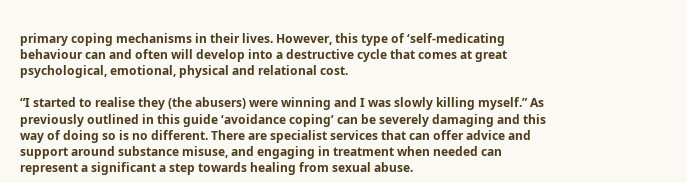primary coping mechanisms in their lives. However, this type of ‘self-medicating behaviour can and often will develop into a destructive cycle that comes at great psychological, emotional, physical and relational cost.

“I started to realise they (the abusers) were winning and I was slowly killing myself.” As previously outlined in this guide ‘avoidance coping’ can be severely damaging and this way of doing so is no different. There are specialist services that can offer advice and support around substance misuse, and engaging in treatment when needed can represent a significant a step towards healing from sexual abuse.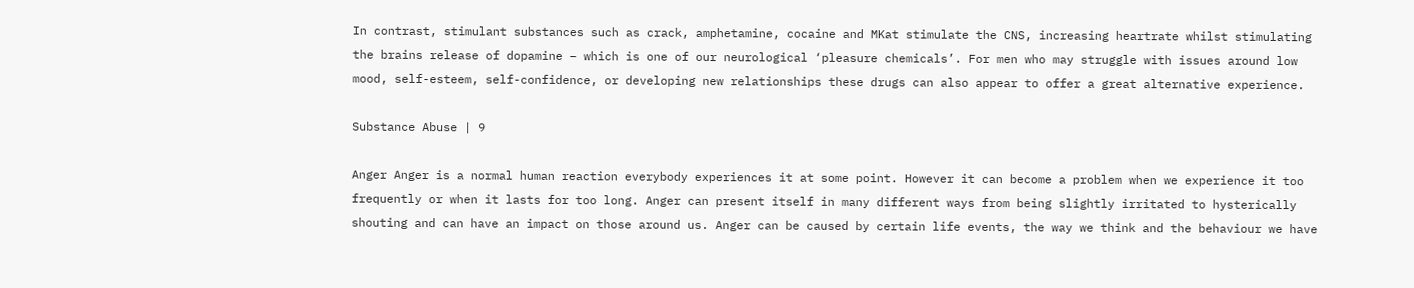In contrast, stimulant substances such as crack, amphetamine, cocaine and MKat stimulate the CNS, increasing heartrate whilst stimulating the brains release of dopamine – which is one of our neurological ‘pleasure chemicals’. For men who may struggle with issues around low mood, self-esteem, self-confidence, or developing new relationships these drugs can also appear to offer a great alternative experience.

Substance Abuse | 9

Anger Anger is a normal human reaction everybody experiences it at some point. However it can become a problem when we experience it too frequently or when it lasts for too long. Anger can present itself in many different ways from being slightly irritated to hysterically shouting and can have an impact on those around us. Anger can be caused by certain life events, the way we think and the behaviour we have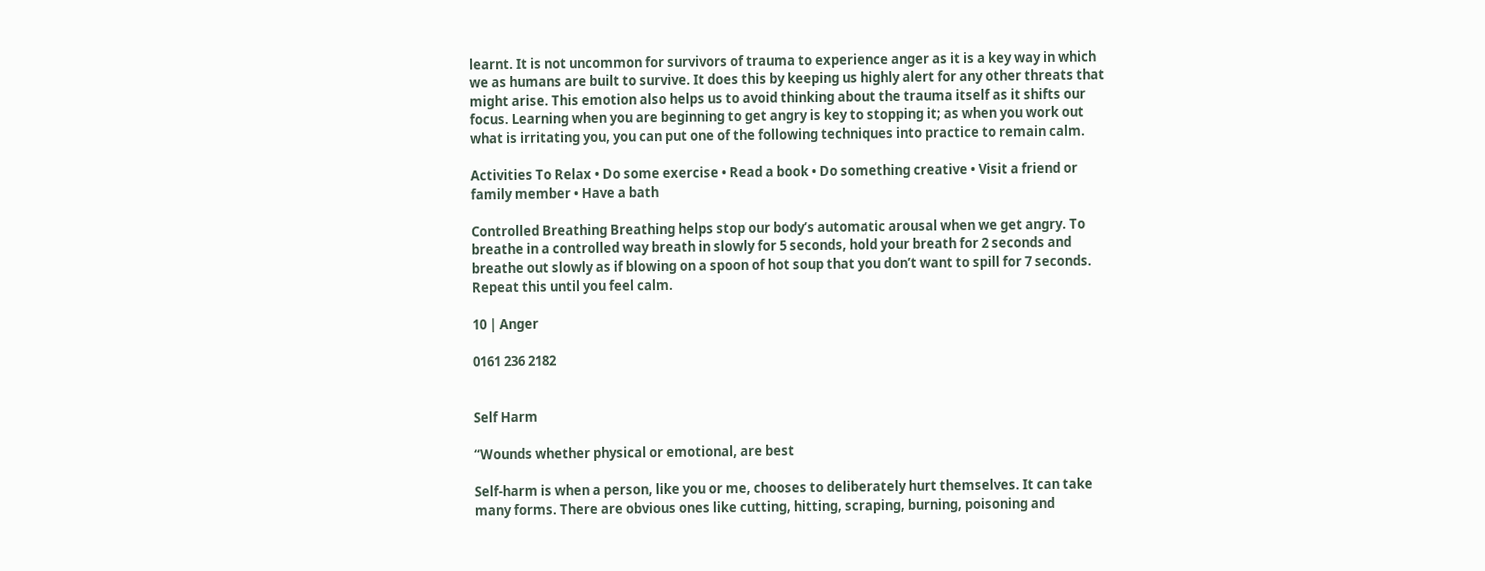learnt. It is not uncommon for survivors of trauma to experience anger as it is a key way in which we as humans are built to survive. It does this by keeping us highly alert for any other threats that might arise. This emotion also helps us to avoid thinking about the trauma itself as it shifts our focus. Learning when you are beginning to get angry is key to stopping it; as when you work out what is irritating you, you can put one of the following techniques into practice to remain calm.

Activities To Relax • Do some exercise • Read a book • Do something creative • Visit a friend or family member • Have a bath

Controlled Breathing Breathing helps stop our body’s automatic arousal when we get angry. To breathe in a controlled way breath in slowly for 5 seconds, hold your breath for 2 seconds and breathe out slowly as if blowing on a spoon of hot soup that you don’t want to spill for 7 seconds. Repeat this until you feel calm.

10 | Anger

0161 236 2182


Self Harm

“Wounds whether physical or emotional, are best

Self-harm is when a person, like you or me, chooses to deliberately hurt themselves. It can take many forms. There are obvious ones like cutting, hitting, scraping, burning, poisoning and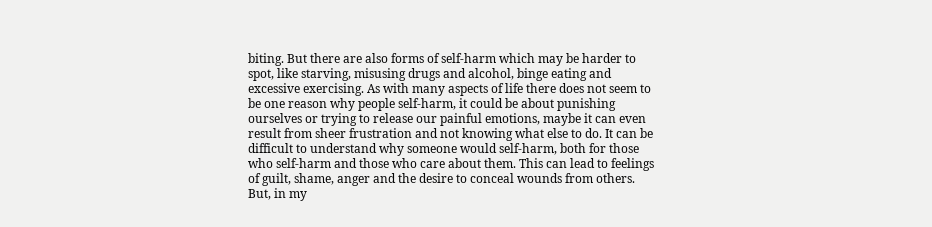biting. But there are also forms of self-harm which may be harder to spot, like starving, misusing drugs and alcohol, binge eating and excessive exercising. As with many aspects of life there does not seem to be one reason why people self-harm, it could be about punishing ourselves or trying to release our painful emotions, maybe it can even result from sheer frustration and not knowing what else to do. It can be difficult to understand why someone would self-harm, both for those who self-harm and those who care about them. This can lead to feelings of guilt, shame, anger and the desire to conceal wounds from others. But, in my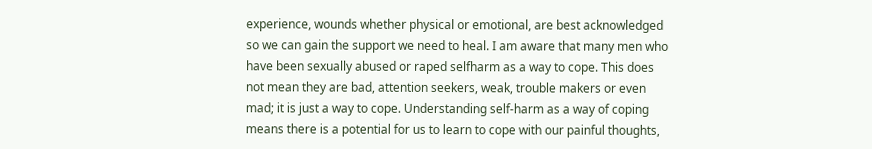experience, wounds whether physical or emotional, are best acknowledged so we can gain the support we need to heal. I am aware that many men who have been sexually abused or raped selfharm as a way to cope. This does not mean they are bad, attention seekers, weak, trouble makers or even mad; it is just a way to cope. Understanding self-harm as a way of coping means there is a potential for us to learn to cope with our painful thoughts,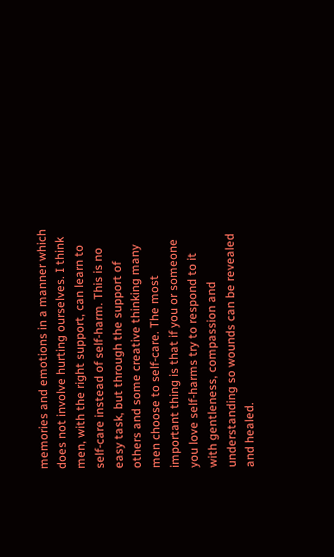memories and emotions in a manner which does not involve hurting ourselves. I think men, with the right support, can learn to self-care instead of self-harm. This is no easy task, but through the support of others and some creative thinking many men choose to self-care. The most important thing is that if you or someone you love self-harms try to respond to it with gentleness, compassion and understanding so wounds can be revealed and healed.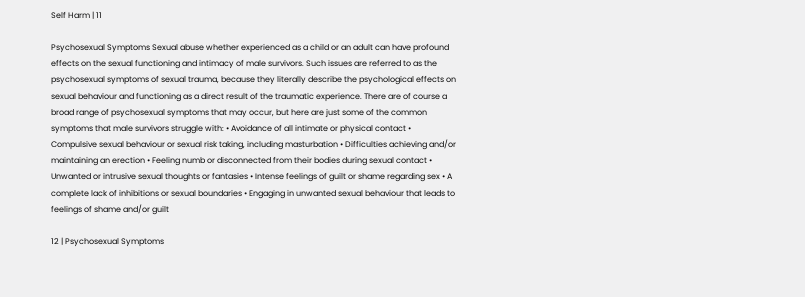Self Harm | 11

Psychosexual Symptoms Sexual abuse whether experienced as a child or an adult can have profound effects on the sexual functioning and intimacy of male survivors. Such issues are referred to as the psychosexual symptoms of sexual trauma, because they literally describe the psychological effects on sexual behaviour and functioning as a direct result of the traumatic experience. There are of course a broad range of psychosexual symptoms that may occur, but here are just some of the common symptoms that male survivors struggle with: • Avoidance of all intimate or physical contact • Compulsive sexual behaviour or sexual risk taking, including masturbation • Difficulties achieving and/or maintaining an erection • Feeling numb or disconnected from their bodies during sexual contact • Unwanted or intrusive sexual thoughts or fantasies • Intense feelings of guilt or shame regarding sex • A complete lack of inhibitions or sexual boundaries • Engaging in unwanted sexual behaviour that leads to feelings of shame and/or guilt

12 | Psychosexual Symptoms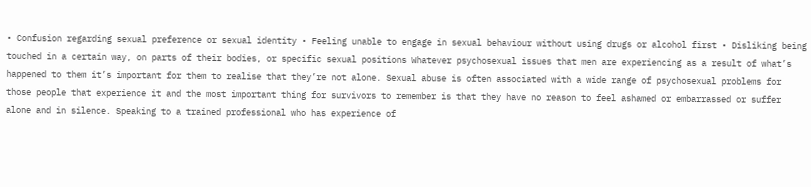• Confusion regarding sexual preference or sexual identity • Feeling unable to engage in sexual behaviour without using drugs or alcohol first • Disliking being touched in a certain way, on parts of their bodies, or specific sexual positions Whatever psychosexual issues that men are experiencing as a result of what’s happened to them it’s important for them to realise that they’re not alone. Sexual abuse is often associated with a wide range of psychosexual problems for those people that experience it and the most important thing for survivors to remember is that they have no reason to feel ashamed or embarrassed or suffer alone and in silence. Speaking to a trained professional who has experience of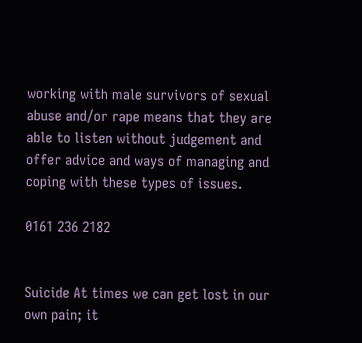working with male survivors of sexual abuse and/or rape means that they are able to listen without judgement and offer advice and ways of managing and coping with these types of issues.

0161 236 2182


Suicide At times we can get lost in our own pain; it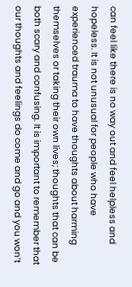can feel like there is no way out and feel helpless and hopeless. It is not unusual for people who have experienced trauma to have thoughts about harming themselves or taking their own lives; thoughts that can be both scary and confusing. It is important to remember that our thoughts and feelings do come and go and you won’t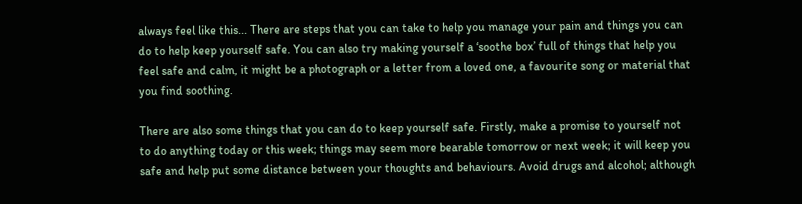always feel like this... There are steps that you can take to help you manage your pain and things you can do to help keep yourself safe. You can also try making yourself a ‘soothe box’ full of things that help you feel safe and calm, it might be a photograph or a letter from a loved one, a favourite song or material that you find soothing.

There are also some things that you can do to keep yourself safe. Firstly, make a promise to yourself not to do anything today or this week; things may seem more bearable tomorrow or next week; it will keep you safe and help put some distance between your thoughts and behaviours. Avoid drugs and alcohol; although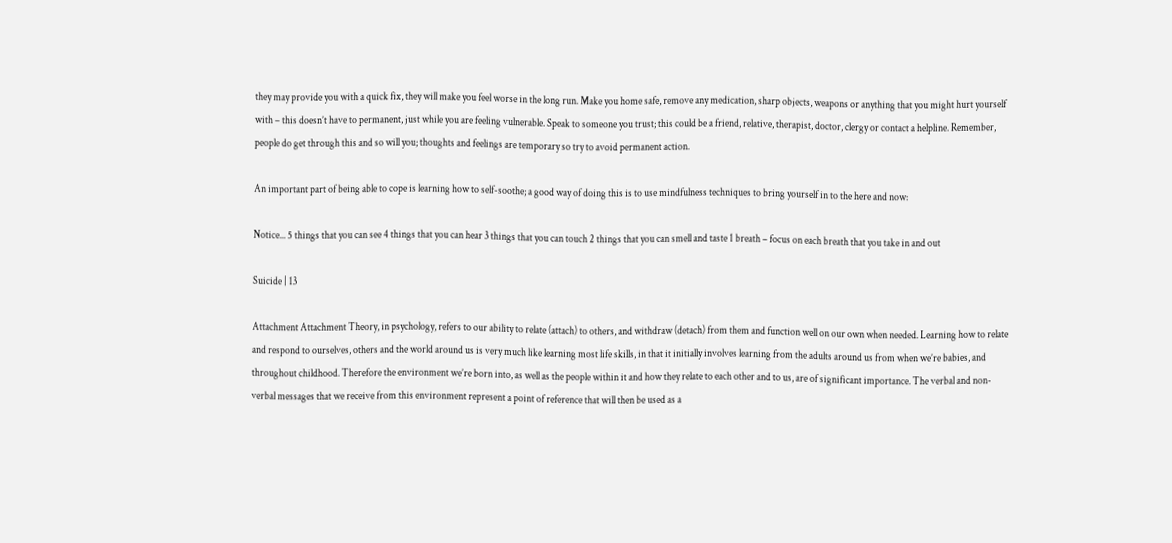they may provide you with a quick fix, they will make you feel worse in the long run. Make you home safe, remove any medication, sharp objects, weapons or anything that you might hurt yourself with – this doesn’t have to permanent, just while you are feeling vulnerable. Speak to someone you trust; this could be a friend, relative, therapist, doctor, clergy or contact a helpline. Remember, people do get through this and so will you; thoughts and feelings are temporary so try to avoid permanent action.

An important part of being able to cope is learning how to self-soothe; a good way of doing this is to use mindfulness techniques to bring yourself in to the here and now:

Notice... 5 things that you can see 4 things that you can hear 3 things that you can touch 2 things that you can smell and taste 1 breath – focus on each breath that you take in and out

Suicide | 13

Attachment Attachment Theory, in psychology, refers to our ability to relate (attach) to others, and withdraw (detach) from them and function well on our own when needed. Learning how to relate and respond to ourselves, others and the world around us is very much like learning most life skills, in that it initially involves learning from the adults around us from when we’re babies, and throughout childhood. Therefore the environment we’re born into, as well as the people within it and how they relate to each other and to us, are of significant importance. The verbal and non-verbal messages that we receive from this environment represent a point of reference that will then be used as a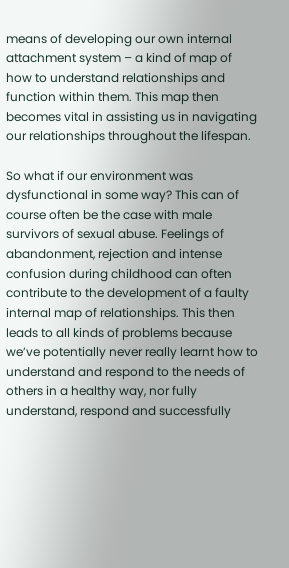means of developing our own internal attachment system – a kind of map of how to understand relationships and function within them. This map then becomes vital in assisting us in navigating our relationships throughout the lifespan.

So what if our environment was dysfunctional in some way? This can of course often be the case with male survivors of sexual abuse. Feelings of abandonment, rejection and intense confusion during childhood can often contribute to the development of a faulty internal map of relationships. This then leads to all kinds of problems because we’ve potentially never really learnt how to understand and respond to the needs of others in a healthy way, nor fully understand, respond and successfully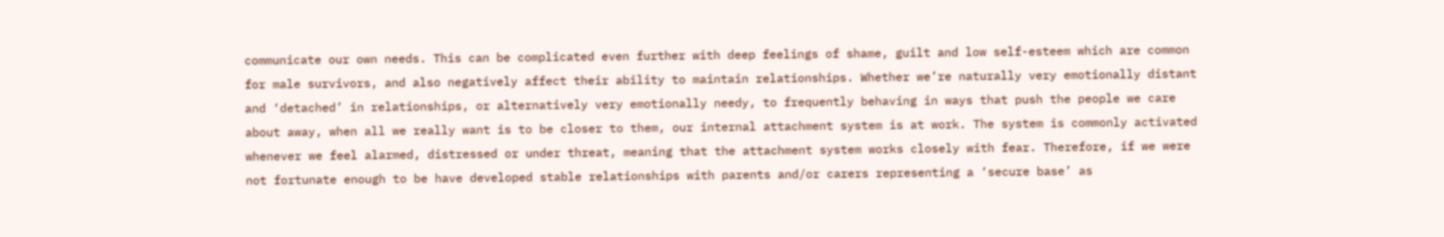communicate our own needs. This can be complicated even further with deep feelings of shame, guilt and low self-esteem which are common for male survivors, and also negatively affect their ability to maintain relationships. Whether we’re naturally very emotionally distant and ‘detached’ in relationships, or alternatively very emotionally needy, to frequently behaving in ways that push the people we care about away, when all we really want is to be closer to them, our internal attachment system is at work. The system is commonly activated whenever we feel alarmed, distressed or under threat, meaning that the attachment system works closely with fear. Therefore, if we were not fortunate enough to be have developed stable relationships with parents and/or carers representing a ‘secure base’ as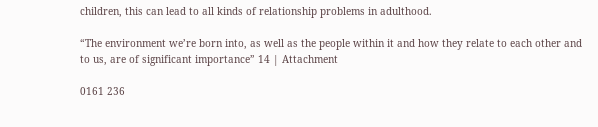children, this can lead to all kinds of relationship problems in adulthood.

“The environment we’re born into, as well as the people within it and how they relate to each other and to us, are of significant importance” 14 | Attachment

0161 236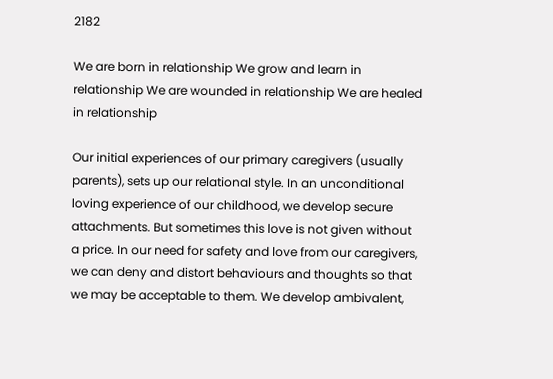2182

We are born in relationship We grow and learn in relationship We are wounded in relationship We are healed in relationship

Our initial experiences of our primary caregivers (usually parents), sets up our relational style. In an unconditional loving experience of our childhood, we develop secure attachments. But sometimes this love is not given without a price. In our need for safety and love from our caregivers, we can deny and distort behaviours and thoughts so that we may be acceptable to them. We develop ambivalent,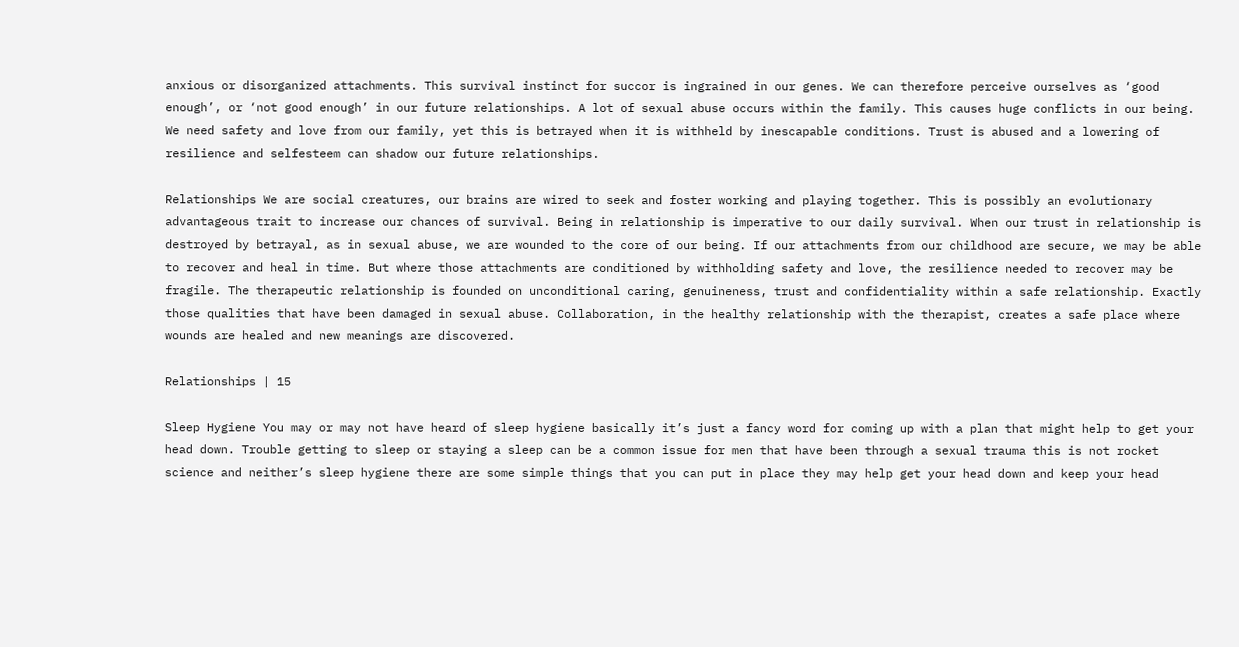anxious or disorganized attachments. This survival instinct for succor is ingrained in our genes. We can therefore perceive ourselves as ‘good enough’, or ‘not good enough’ in our future relationships. A lot of sexual abuse occurs within the family. This causes huge conflicts in our being. We need safety and love from our family, yet this is betrayed when it is withheld by inescapable conditions. Trust is abused and a lowering of resilience and selfesteem can shadow our future relationships.

Relationships We are social creatures, our brains are wired to seek and foster working and playing together. This is possibly an evolutionary advantageous trait to increase our chances of survival. Being in relationship is imperative to our daily survival. When our trust in relationship is destroyed by betrayal, as in sexual abuse, we are wounded to the core of our being. If our attachments from our childhood are secure, we may be able to recover and heal in time. But where those attachments are conditioned by withholding safety and love, the resilience needed to recover may be fragile. The therapeutic relationship is founded on unconditional caring, genuineness, trust and confidentiality within a safe relationship. Exactly those qualities that have been damaged in sexual abuse. Collaboration, in the healthy relationship with the therapist, creates a safe place where wounds are healed and new meanings are discovered.

Relationships | 15

Sleep Hygiene You may or may not have heard of sleep hygiene basically it’s just a fancy word for coming up with a plan that might help to get your head down. Trouble getting to sleep or staying a sleep can be a common issue for men that have been through a sexual trauma this is not rocket science and neither’s sleep hygiene there are some simple things that you can put in place they may help get your head down and keep your head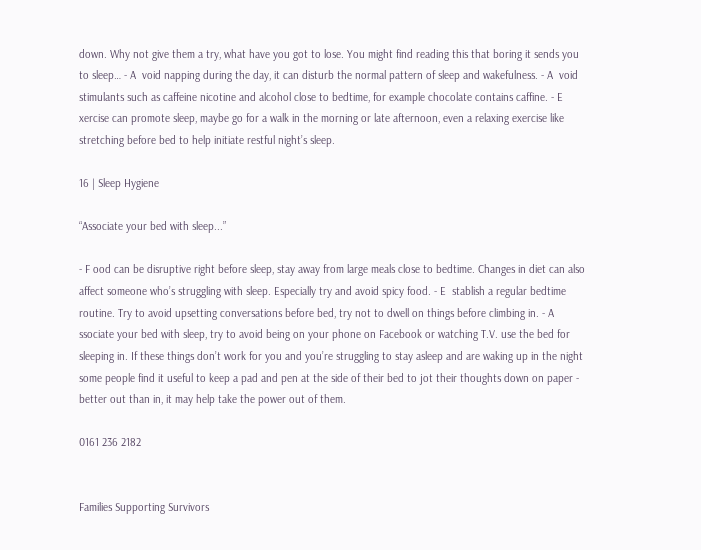down. Why not give them a try, what have you got to lose. You might find reading this that boring it sends you to sleep… - A  void napping during the day, it can disturb the normal pattern of sleep and wakefulness. - A  void stimulants such as caffeine nicotine and alcohol close to bedtime, for example chocolate contains caffine. - E  xercise can promote sleep, maybe go for a walk in the morning or late afternoon, even a relaxing exercise like stretching before bed to help initiate restful night’s sleep.

16 | Sleep Hygiene

“Associate your bed with sleep...”

- F ood can be disruptive right before sleep, stay away from large meals close to bedtime. Changes in diet can also affect someone who’s struggling with sleep. Especially try and avoid spicy food. - E  stablish a regular bedtime routine. Try to avoid upsetting conversations before bed, try not to dwell on things before climbing in. - A  ssociate your bed with sleep, try to avoid being on your phone on Facebook or watching T.V. use the bed for sleeping in. If these things don’t work for you and you’re struggling to stay asleep and are waking up in the night some people find it useful to keep a pad and pen at the side of their bed to jot their thoughts down on paper - better out than in, it may help take the power out of them.

0161 236 2182


Families Supporting Survivors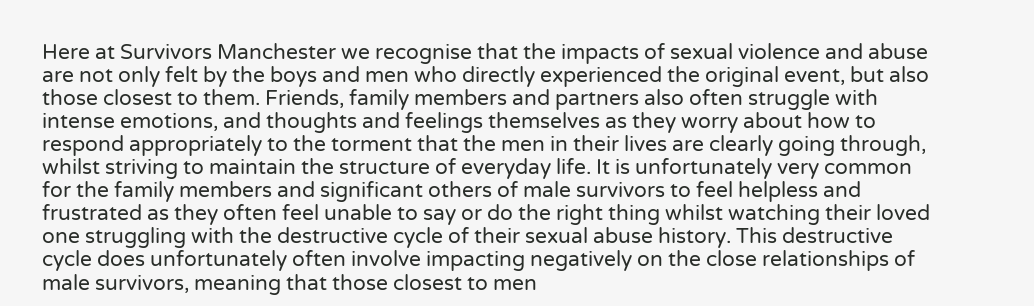Here at Survivors Manchester we recognise that the impacts of sexual violence and abuse are not only felt by the boys and men who directly experienced the original event, but also those closest to them. Friends, family members and partners also often struggle with intense emotions, and thoughts and feelings themselves as they worry about how to respond appropriately to the torment that the men in their lives are clearly going through, whilst striving to maintain the structure of everyday life. It is unfortunately very common for the family members and significant others of male survivors to feel helpless and frustrated as they often feel unable to say or do the right thing whilst watching their loved one struggling with the destructive cycle of their sexual abuse history. This destructive cycle does unfortunately often involve impacting negatively on the close relationships of male survivors, meaning that those closest to men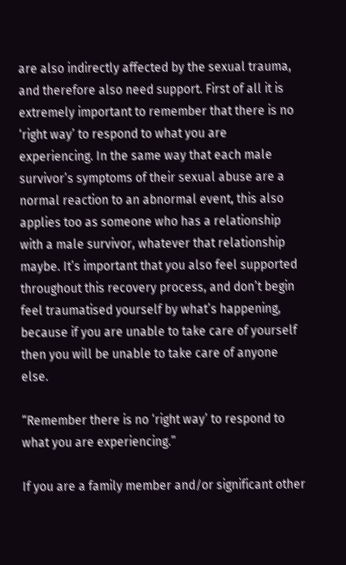are also indirectly affected by the sexual trauma, and therefore also need support. First of all it is extremely important to remember that there is no ‘right way’ to respond to what you are experiencing. In the same way that each male survivor’s symptoms of their sexual abuse are a normal reaction to an abnormal event, this also applies too as someone who has a relationship with a male survivor, whatever that relationship maybe. It’s important that you also feel supported throughout this recovery process, and don’t begin feel traumatised yourself by what’s happening, because if you are unable to take care of yourself then you will be unable to take care of anyone else.

“Remember there is no ‘right way’ to respond to what you are experiencing.”

If you are a family member and/or significant other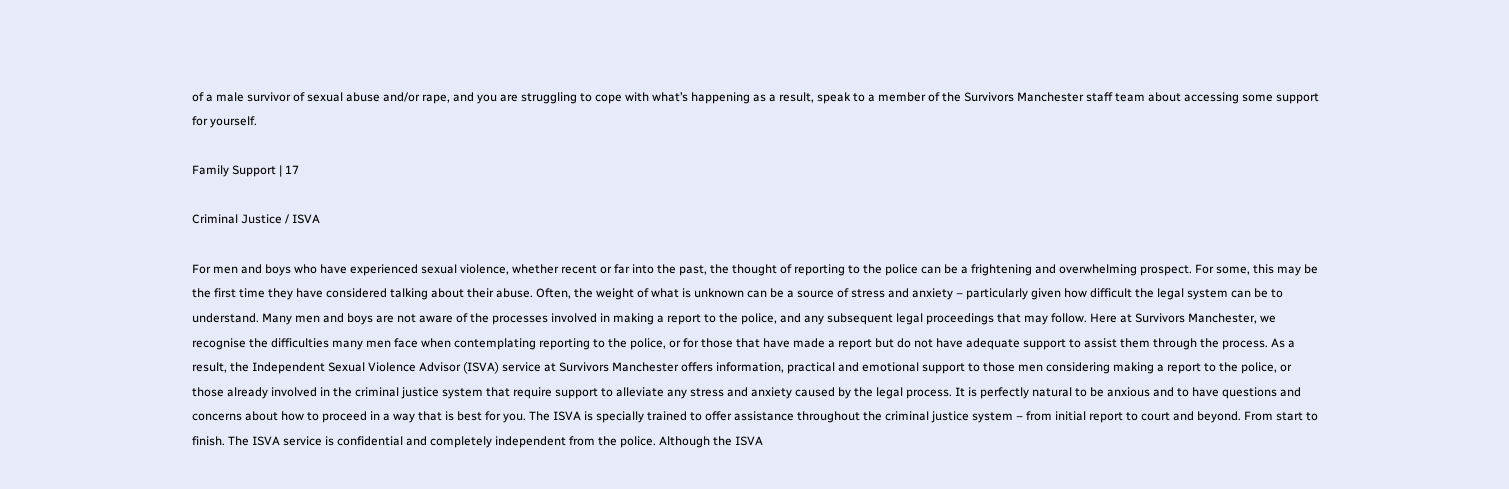of a male survivor of sexual abuse and/or rape, and you are struggling to cope with what’s happening as a result, speak to a member of the Survivors Manchester staff team about accessing some support for yourself.

Family Support | 17

Criminal Justice / ISVA

For men and boys who have experienced sexual violence, whether recent or far into the past, the thought of reporting to the police can be a frightening and overwhelming prospect. For some, this may be the first time they have considered talking about their abuse. Often, the weight of what is unknown can be a source of stress and anxiety – particularly given how difficult the legal system can be to understand. Many men and boys are not aware of the processes involved in making a report to the police, and any subsequent legal proceedings that may follow. Here at Survivors Manchester, we recognise the difficulties many men face when contemplating reporting to the police, or for those that have made a report but do not have adequate support to assist them through the process. As a result, the Independent Sexual Violence Advisor (ISVA) service at Survivors Manchester offers information, practical and emotional support to those men considering making a report to the police, or those already involved in the criminal justice system that require support to alleviate any stress and anxiety caused by the legal process. It is perfectly natural to be anxious and to have questions and concerns about how to proceed in a way that is best for you. The ISVA is specially trained to offer assistance throughout the criminal justice system – from initial report to court and beyond. From start to finish. The ISVA service is confidential and completely independent from the police. Although the ISVA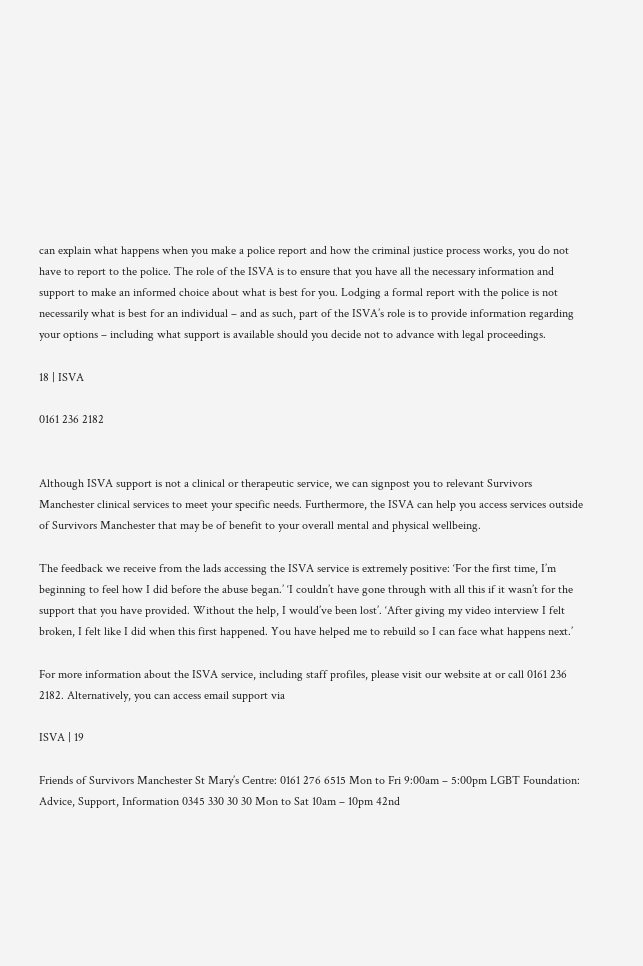can explain what happens when you make a police report and how the criminal justice process works, you do not have to report to the police. The role of the ISVA is to ensure that you have all the necessary information and support to make an informed choice about what is best for you. Lodging a formal report with the police is not necessarily what is best for an individual – and as such, part of the ISVA’s role is to provide information regarding your options – including what support is available should you decide not to advance with legal proceedings.

18 | ISVA

0161 236 2182


Although ISVA support is not a clinical or therapeutic service, we can signpost you to relevant Survivors Manchester clinical services to meet your specific needs. Furthermore, the ISVA can help you access services outside of Survivors Manchester that may be of benefit to your overall mental and physical wellbeing.

The feedback we receive from the lads accessing the ISVA service is extremely positive: ‘For the first time, I’m beginning to feel how I did before the abuse began.’ ‘I couldn’t have gone through with all this if it wasn’t for the support that you have provided. Without the help, I would’ve been lost’. ‘After giving my video interview I felt broken, I felt like I did when this first happened. You have helped me to rebuild so I can face what happens next.’

For more information about the ISVA service, including staff profiles, please visit our website at or call 0161 236 2182. Alternatively, you can access email support via

ISVA | 19

Friends of Survivors Manchester St Mary’s Centre: 0161 276 6515 Mon to Fri 9:00am – 5:00pm LGBT Foundation: Advice, Support, Information 0345 330 30 30 Mon to Sat 10am – 10pm 42nd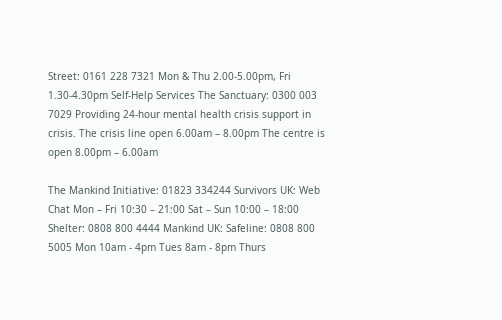Street: 0161 228 7321 Mon & Thu 2.00-5.00pm, Fri 1.30-4.30pm Self-Help Services The Sanctuary: 0300 003 7029 Providing 24-hour mental health crisis support in crisis. The crisis line open 6.00am – 8.00pm The centre is open 8.00pm – 6.00am

The Mankind Initiative: 01823 334244 Survivors UK: Web Chat Mon – Fri 10:30 – 21:00 Sat – Sun 10:00 – 18:00 Shelter: 0808 800 4444 Mankind UK: Safeline: 0808 800 5005 Mon 10am - 4pm Tues 8am - 8pm Thurs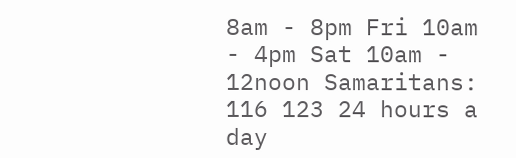8am - 8pm Fri 10am - 4pm Sat 10am - 12noon Samaritans: 116 123 24 hours a day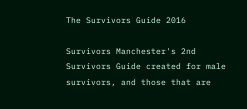The Survivors Guide 2016

Survivors Manchester's 2nd Survivors Guide created for male survivors, and those that are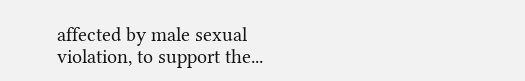affected by male sexual violation, to support the...